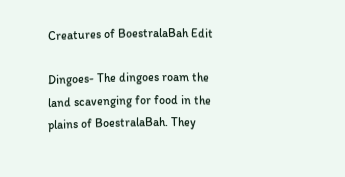Creatures of BoestralaBah Edit

Dingoes- The dingoes roam the land scavenging for food in the plains of BoestralaBah. They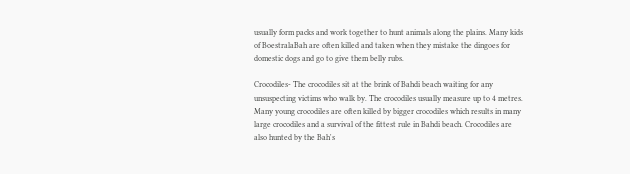usually form packs and work together to hunt animals along the plains. Many kids of BoestralaBah are often killed and taken when they mistake the dingoes for domestic dogs and go to give them belly rubs.

Crocodiles- The crocodiles sit at the brink of Bahdi beach waiting for any unsuspecting victims who walk by. The crocodiles usually measure up to 4 metres. Many young crocodiles are often killed by bigger crocodiles which results in many large crocodiles and a survival of the fittest rule in Bahdi beach. Crocodiles are also hunted by the Bah's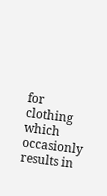for clothing which occasionly results in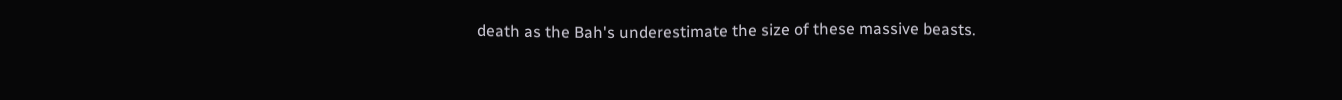death as the Bah's underestimate the size of these massive beasts.